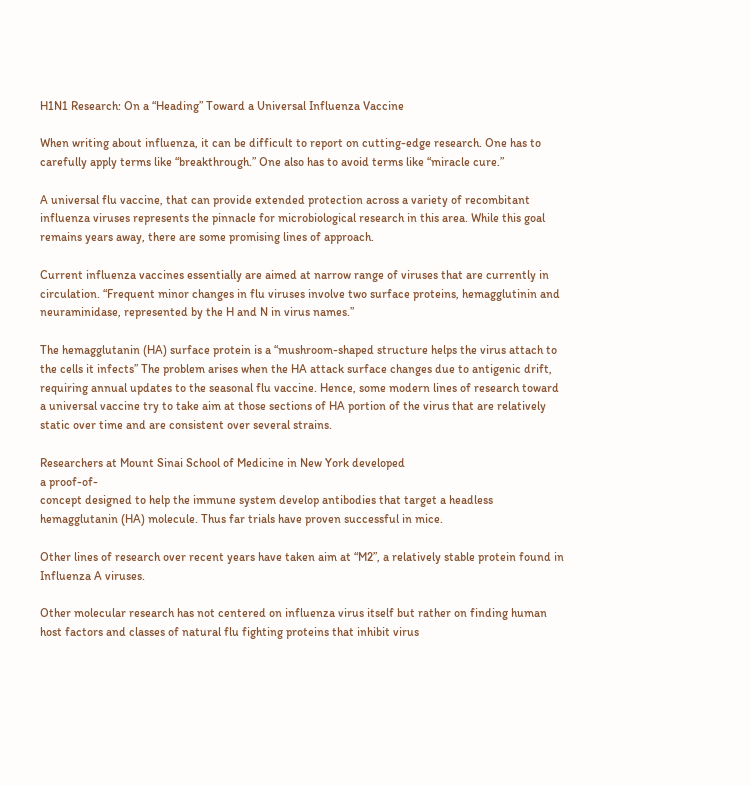H1N1 Research: On a “Heading” Toward a Universal Influenza Vaccine

When writing about influenza, it can be difficult to report on cutting-edge research. One has to carefully apply terms like “breakthrough.” One also has to avoid terms like “miracle cure.”

A universal flu vaccine, that can provide extended protection across a variety of recombitant influenza viruses represents the pinnacle for microbiological research in this area. While this goal remains years away, there are some promising lines of approach.

Current influenza vaccines essentially are aimed at narrow range of viruses that are currently in circulation. “Frequent minor changes in flu viruses involve two surface proteins, hemagglutinin and neuraminidase, represented by the H and N in virus names.”

The hemagglutanin (HA) surface protein is a “mushroom-shaped structure helps the virus attach to the cells it infects” The problem arises when the HA attack surface changes due to antigenic drift, requiring annual updates to the seasonal flu vaccine. Hence, some modern lines of research toward a universal vaccine try to take aim at those sections of HA portion of the virus that are relatively static over time and are consistent over several strains.

Researchers at Mount Sinai School of Medicine in New York developed
a proof-of-
concept designed to help the immune system develop antibodies that target a headless hemagglutanin (HA) molecule. Thus far trials have proven successful in mice.

Other lines of research over recent years have taken aim at “M2”, a relatively stable protein found in Influenza A viruses.

Other molecular research has not centered on influenza virus itself but rather on finding human host factors and classes of natural flu fighting proteins that inhibit virus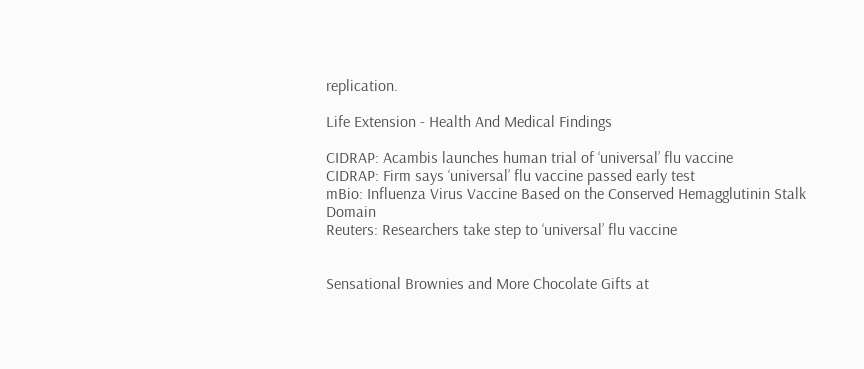replication.

Life Extension - Health And Medical Findings

CIDRAP: Acambis launches human trial of ‘universal’ flu vaccine
CIDRAP: Firm says ‘universal’ flu vaccine passed early test
mBio: Influenza Virus Vaccine Based on the Conserved Hemagglutinin Stalk Domain
Reuters: Researchers take step to ‘universal’ flu vaccine


Sensational Brownies and More Chocolate Gifts at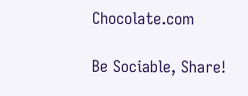Chocolate.com

Be Sociable, Share!